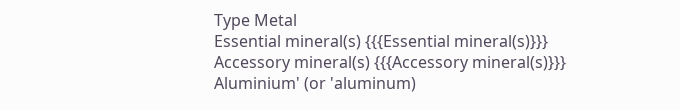Type Metal
Essential mineral(s) {{{Essential mineral(s)}}}
Accessory mineral(s) {{{Accessory mineral(s)}}}
Aluminium' (or 'aluminum)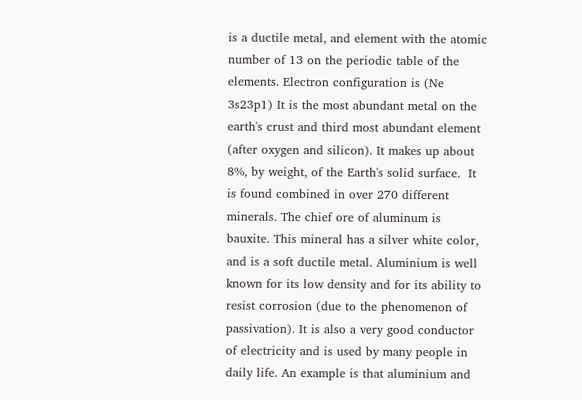is a ductile metal, and element with the atomic number of 13 on the periodic table of the elements. Electron configuration is (Ne 3s23p1) It is the most abundant metal on the earth's crust and third most abundant element (after oxygen and silicon). It makes up about 8%, by weight, of the Earth's solid surface.  It is found combined in over 270 different minerals. The chief ore of aluminum is bauxite. This mineral has a silver white color, and is a soft ductile metal. Aluminium is well known for its low density and for its ability to resist corrosion (due to the phenomenon of passivation). It is also a very good conductor of electricity and is used by many people in daily life. An example is that aluminium and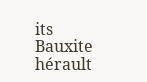its
Bauxite hérault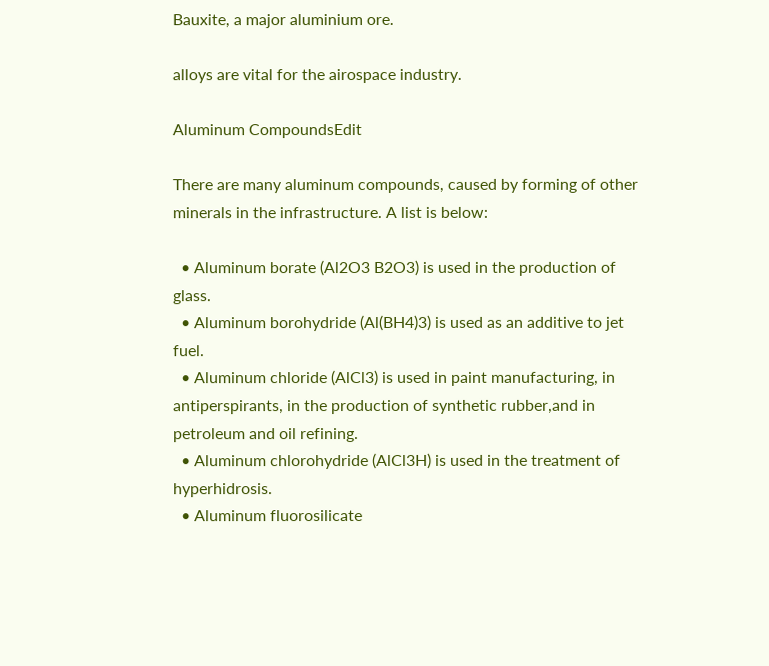Bauxite, a major aluminium ore.

alloys are vital for the airospace industry.

Aluminum CompoundsEdit

There are many aluminum compounds, caused by forming of other minerals in the infrastructure. A list is below:

  • Aluminum borate (Al2O3 B2O3) is used in the production of glass.
  • Aluminum borohydride (Al(BH4)3) is used as an additive to jet fuel.
  • Aluminum chloride (AlCl3) is used in paint manufacturing, in antiperspirants, in the production of synthetic rubber,and in petroleum and oil refining.
  • Aluminum chlorohydride (AlCl3H) is used in the treatment of hyperhidrosis.
  • Aluminum fluorosilicate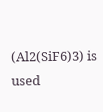(Al2(SiF6)3) is used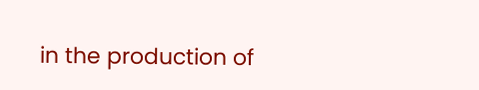in the production of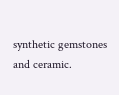synthetic gemstones and ceramic.